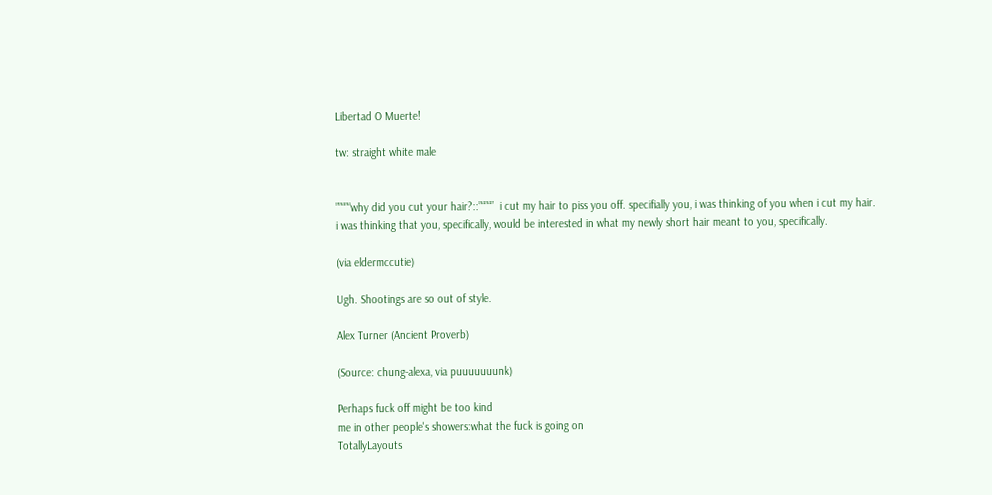Libertad O Muerte!

tw: straight white male


””“”“why did you cut your hair?::”“”“”  i cut my hair to piss you off. specifially you, i was thinking of you when i cut my hair. i was thinking that you, specifically, would be interested in what my newly short hair meant to you, specifically.

(via eldermccutie)

Ugh. Shootings are so out of style.

Alex Turner (Ancient Proverb)

(Source: chung-alexa, via puuuuuuunk)

Perhaps fuck off might be too kind
me in other people's showers:what the fuck is going on
TotallyLayouts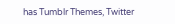has Tumblr Themes, Twitter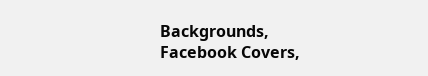Backgrounds, Facebook Covers,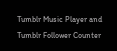Tumblr Music Player and Tumblr Follower Counter